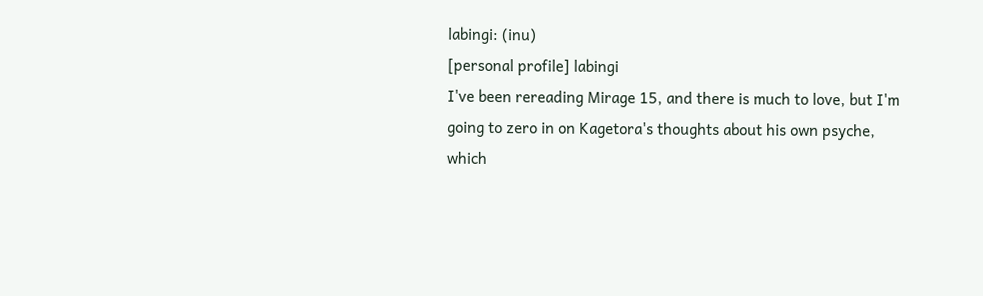labingi: (inu)
[personal profile] labingi
I've been rereading Mirage 15, and there is much to love, but I'm going to zero in on Kagetora's thoughts about his own psyche, which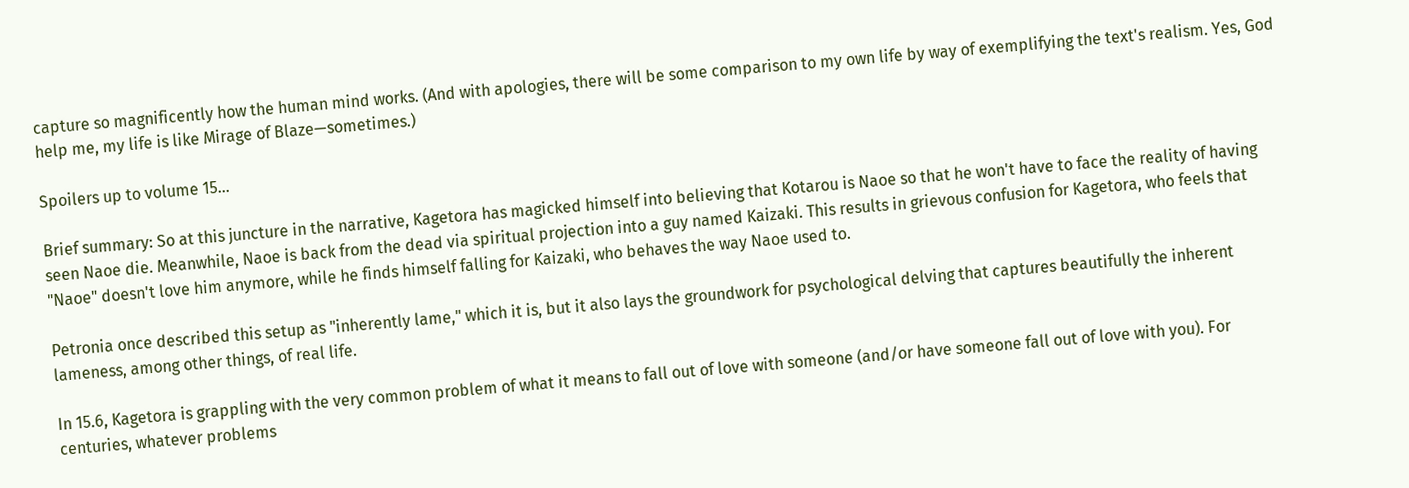capture so magnificently how the human mind works. (And with apologies, there will be some comparison to my own life by way of exemplifying the text's realism. Yes, God help me, my life is like Mirage of Blaze—sometimes.)

Spoilers up to volume 15…

Brief summary: So at this juncture in the narrative, Kagetora has magicked himself into believing that Kotarou is Naoe so that he won't have to face the reality of having seen Naoe die. Meanwhile, Naoe is back from the dead via spiritual projection into a guy named Kaizaki. This results in grievous confusion for Kagetora, who feels that "Naoe" doesn't love him anymore, while he finds himself falling for Kaizaki, who behaves the way Naoe used to.

Petronia once described this setup as "inherently lame," which it is, but it also lays the groundwork for psychological delving that captures beautifully the inherent lameness, among other things, of real life.

In 15.6, Kagetora is grappling with the very common problem of what it means to fall out of love with someone (and/or have someone fall out of love with you). For centuries, whatever problems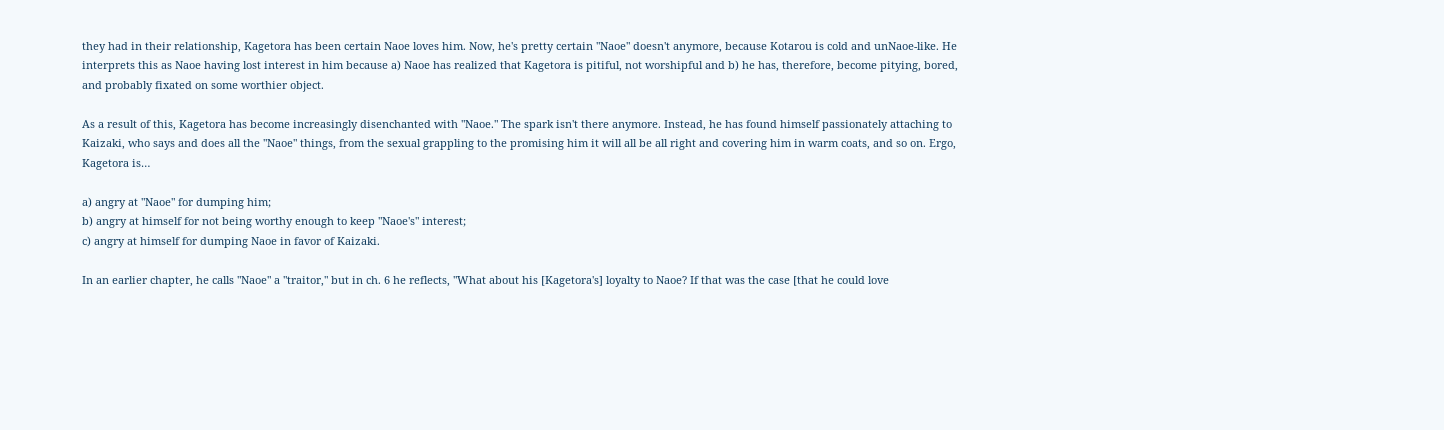they had in their relationship, Kagetora has been certain Naoe loves him. Now, he's pretty certain "Naoe" doesn't anymore, because Kotarou is cold and unNaoe-like. He interprets this as Naoe having lost interest in him because a) Naoe has realized that Kagetora is pitiful, not worshipful and b) he has, therefore, become pitying, bored, and probably fixated on some worthier object.

As a result of this, Kagetora has become increasingly disenchanted with "Naoe." The spark isn't there anymore. Instead, he has found himself passionately attaching to Kaizaki, who says and does all the "Naoe" things, from the sexual grappling to the promising him it will all be all right and covering him in warm coats, and so on. Ergo, Kagetora is…

a) angry at "Naoe" for dumping him;
b) angry at himself for not being worthy enough to keep "Naoe's" interest;
c) angry at himself for dumping Naoe in favor of Kaizaki.

In an earlier chapter, he calls "Naoe" a "traitor," but in ch. 6 he reflects, "What about his [Kagetora's] loyalty to Naoe? If that was the case [that he could love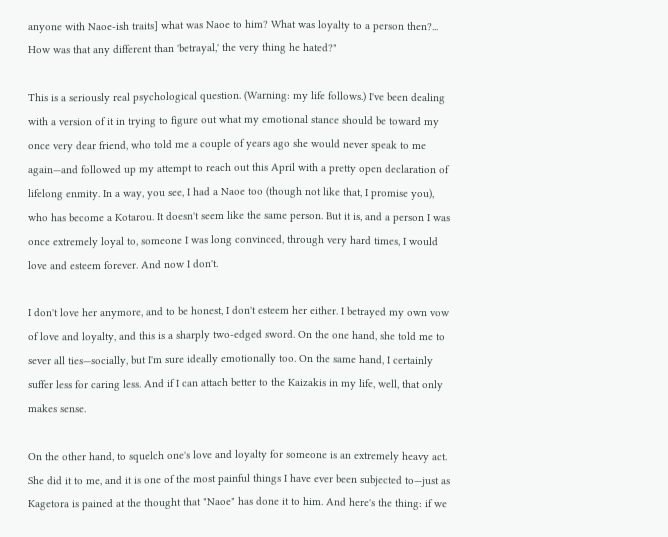anyone with Naoe-ish traits] what was Naoe to him? What was loyalty to a person then?... How was that any different than 'betrayal,' the very thing he hated?"

This is a seriously real psychological question. (Warning: my life follows.) I've been dealing with a version of it in trying to figure out what my emotional stance should be toward my once very dear friend, who told me a couple of years ago she would never speak to me again—and followed up my attempt to reach out this April with a pretty open declaration of lifelong enmity. In a way, you see, I had a Naoe too (though not like that, I promise you), who has become a Kotarou. It doesn't seem like the same person. But it is, and a person I was once extremely loyal to, someone I was long convinced, through very hard times, I would love and esteem forever. And now I don't.

I don't love her anymore, and to be honest, I don't esteem her either. I betrayed my own vow of love and loyalty, and this is a sharply two-edged sword. On the one hand, she told me to sever all ties—socially, but I'm sure ideally emotionally too. On the same hand, I certainly suffer less for caring less. And if I can attach better to the Kaizakis in my life, well, that only makes sense.

On the other hand, to squelch one's love and loyalty for someone is an extremely heavy act. She did it to me, and it is one of the most painful things I have ever been subjected to—just as Kagetora is pained at the thought that "Naoe" has done it to him. And here's the thing: if we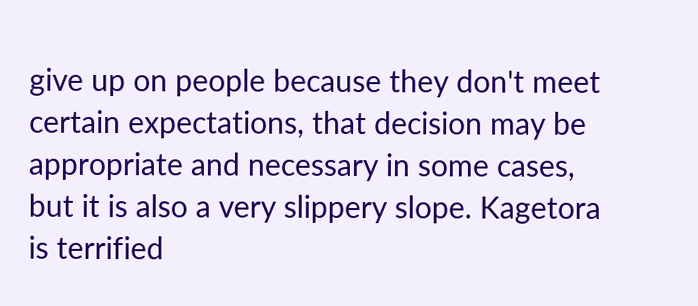give up on people because they don't meet certain expectations, that decision may be appropriate and necessary in some cases, but it is also a very slippery slope. Kagetora is terrified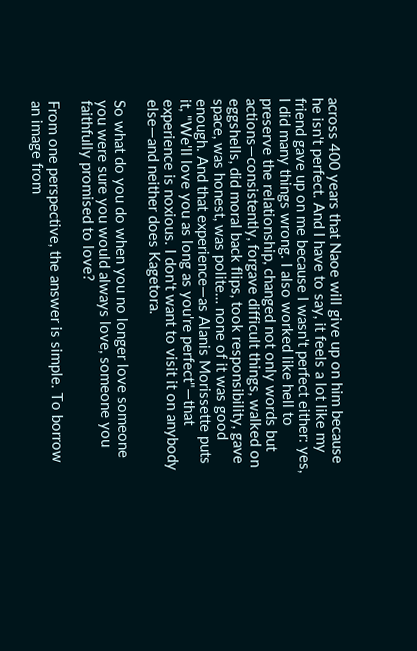across 400 years that Naoe will give up on him because he isn't perfect. And I have to say, it feels a lot like my friend gave up on me because I wasn't perfect either: yes, I did many things wrong. I also worked like hell to preserve the relationship, changed not only words but actions—consistently, forgave difficult things, walked on eggshells, did moral back flips, took responsibility, gave space, was honest, was polite… none of it was good enough. And that experience—as Alanis Morissette puts it, "We'll love you as long as you're perfect"—that experience is noxious. I don't want to visit it on anybody else—and neither does Kagetora.

So what do you do when you no longer love someone you were sure you would always love, someone you faithfully promised to love?

From one perspective, the answer is simple. To borrow an image from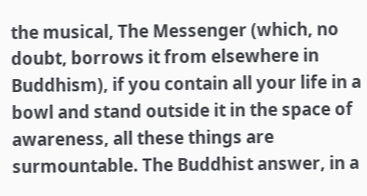the musical, The Messenger (which, no doubt, borrows it from elsewhere in Buddhism), if you contain all your life in a bowl and stand outside it in the space of awareness, all these things are surmountable. The Buddhist answer, in a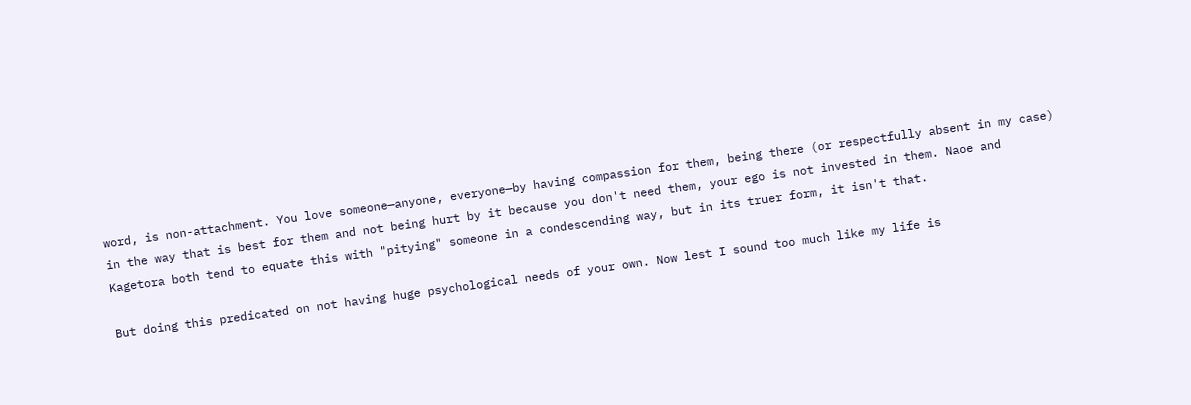word, is non-attachment. You love someone—anyone, everyone—by having compassion for them, being there (or respectfully absent in my case) in the way that is best for them and not being hurt by it because you don't need them, your ego is not invested in them. Naoe and Kagetora both tend to equate this with "pitying" someone in a condescending way, but in its truer form, it isn't that.

But doing this predicated on not having huge psychological needs of your own. Now lest I sound too much like my life is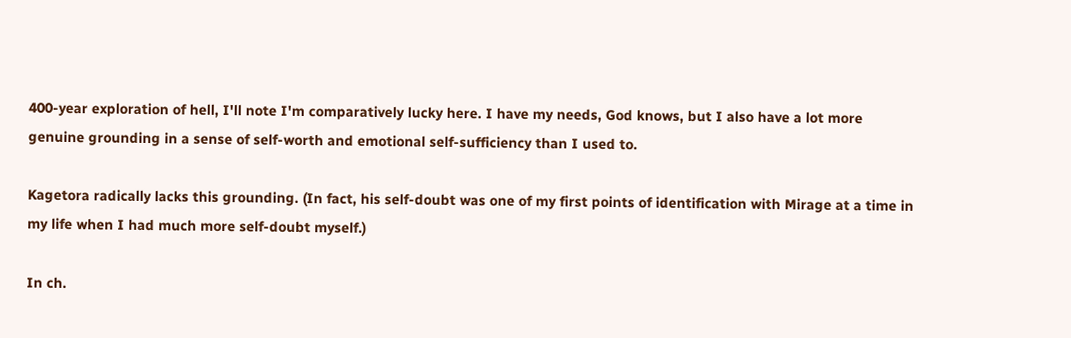400-year exploration of hell, I'll note I'm comparatively lucky here. I have my needs, God knows, but I also have a lot more genuine grounding in a sense of self-worth and emotional self-sufficiency than I used to.

Kagetora radically lacks this grounding. (In fact, his self-doubt was one of my first points of identification with Mirage at a time in my life when I had much more self-doubt myself.)

In ch.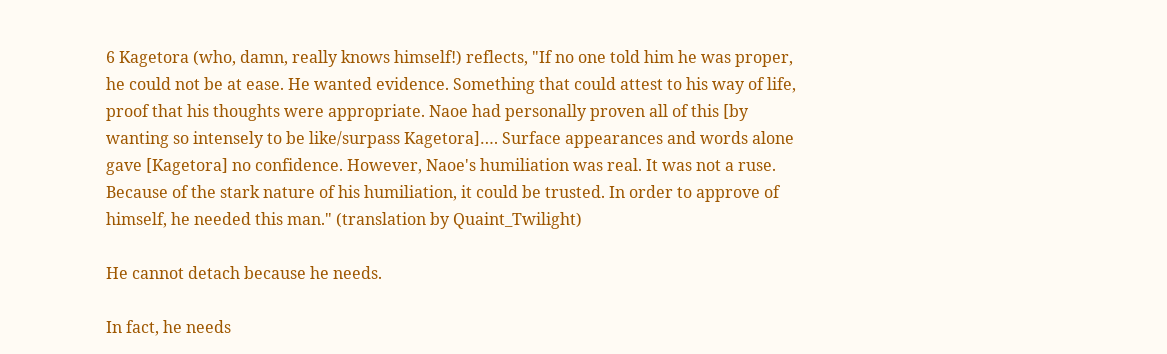6 Kagetora (who, damn, really knows himself!) reflects, "If no one told him he was proper, he could not be at ease. He wanted evidence. Something that could attest to his way of life, proof that his thoughts were appropriate. Naoe had personally proven all of this [by wanting so intensely to be like/surpass Kagetora]…. Surface appearances and words alone gave [Kagetora] no confidence. However, Naoe's humiliation was real. It was not a ruse. Because of the stark nature of his humiliation, it could be trusted. In order to approve of himself, he needed this man." (translation by Quaint_Twilight)

He cannot detach because he needs.

In fact, he needs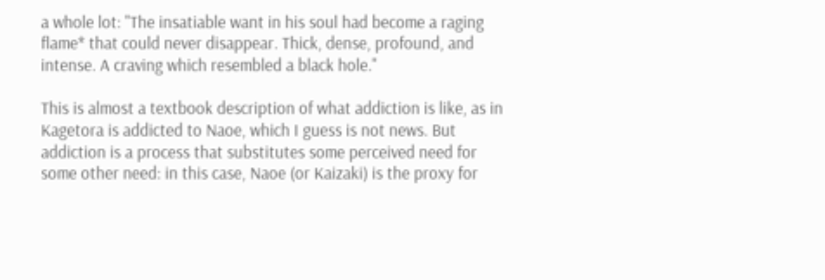a whole lot: "The insatiable want in his soul had become a raging flame* that could never disappear. Thick, dense, profound, and intense. A craving which resembled a black hole."

This is almost a textbook description of what addiction is like, as in Kagetora is addicted to Naoe, which I guess is not news. But addiction is a process that substitutes some perceived need for some other need: in this case, Naoe (or Kaizaki) is the proxy for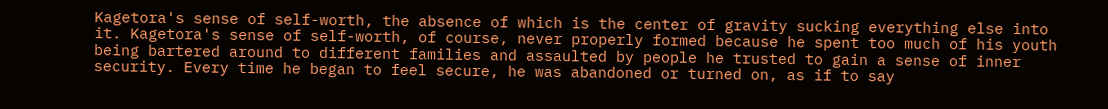Kagetora's sense of self-worth, the absence of which is the center of gravity sucking everything else into it. Kagetora's sense of self-worth, of course, never properly formed because he spent too much of his youth being bartered around to different families and assaulted by people he trusted to gain a sense of inner security. Every time he began to feel secure, he was abandoned or turned on, as if to say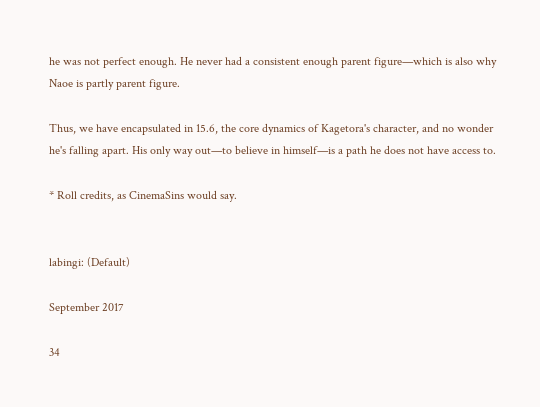he was not perfect enough. He never had a consistent enough parent figure—which is also why Naoe is partly parent figure.

Thus, we have encapsulated in 15.6, the core dynamics of Kagetora's character, and no wonder he's falling apart. His only way out—to believe in himself—is a path he does not have access to.

* Roll credits, as CinemaSins would say.


labingi: (Default)

September 2017

34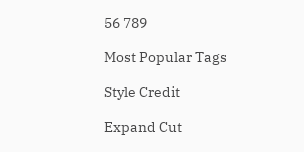56 789

Most Popular Tags

Style Credit

Expand Cut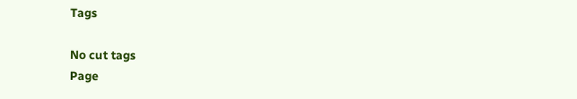Tags

No cut tags
Page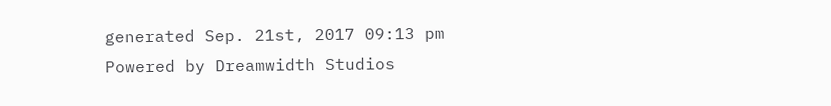generated Sep. 21st, 2017 09:13 pm
Powered by Dreamwidth Studios